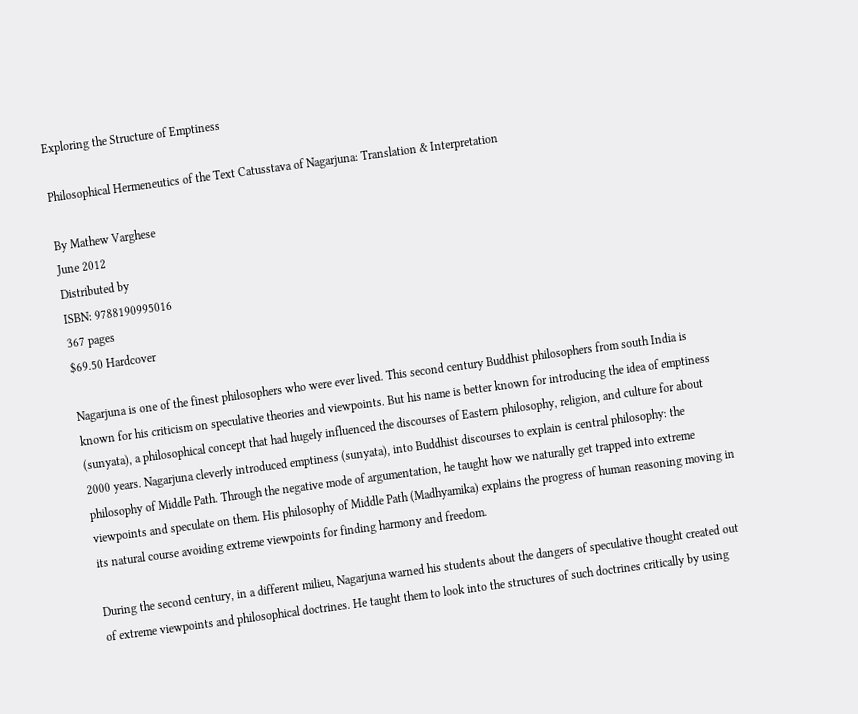Exploring the Structure of Emptiness

Philosophical Hermeneutics of the Text Catusstava of Nagarjuna: Translation & Interpretation

By Mathew Varghese
June 2012
Distributed by
ISBN: 9788190995016
367 pages
$69.50 Hardcover

Nagarjuna is one of the finest philosophers who were ever lived. This second century Buddhist philosophers from south India is known for his criticism on speculative theories and viewpoints. But his name is better known for introducing the idea of emptiness (sunyata), a philosophical concept that had hugely influenced the discourses of Eastern philosophy, religion, and culture for about 2000 years. Nagarjuna cleverly introduced emptiness (sunyata), into Buddhist discourses to explain is central philosophy: the philosophy of Middle Path. Through the negative mode of argumentation, he taught how we naturally get trapped into extreme viewpoints and speculate on them. His philosophy of Middle Path (Madhyamika) explains the progress of human reasoning moving in its natural course avoiding extreme viewpoints for finding harmony and freedom.

During the second century, in a different milieu, Nagarjuna warned his students about the dangers of speculative thought created out of extreme viewpoints and philosophical doctrines. He taught them to look into the structures of such doctrines critically by using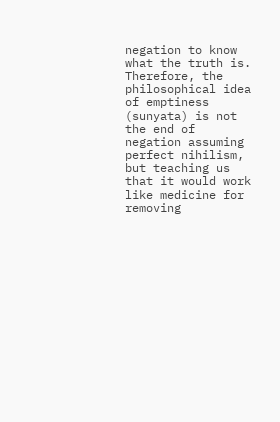negation to know what the truth is. Therefore, the philosophical idea of emptiness (sunyata) is not the end of negation assuming perfect nihilism, but teaching us that it would work like medicine for removing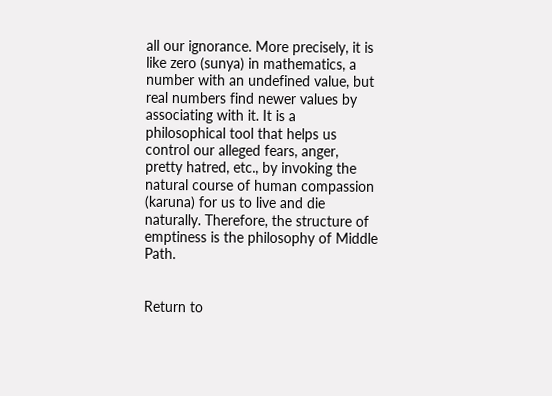all our ignorance. More precisely, it is like zero (sunya) in mathematics, a number with an undefined value, but real numbers find newer values by associating with it. It is a philosophical tool that helps us control our alleged fears, anger, pretty hatred, etc., by invoking the natural course of human compassion (karuna) for us to live and die naturally. Therefore, the structure of emptiness is the philosophy of Middle Path.


Return to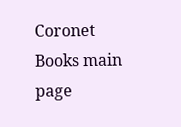Coronet Books main page